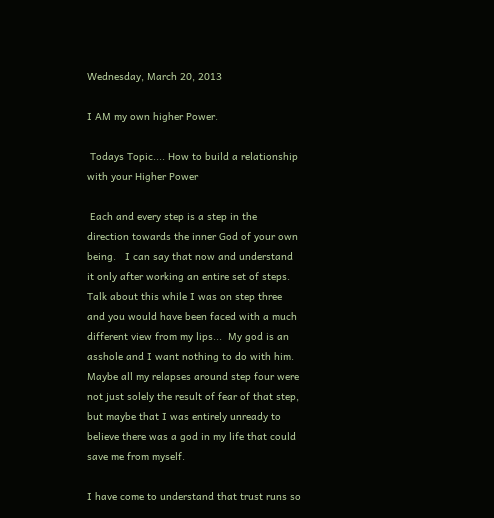Wednesday, March 20, 2013

I AM my own higher Power.

 Todays Topic.... How to build a relationship with your Higher Power

 Each and every step is a step in the direction towards the inner God of your own being.   I can say that now and understand it only after working an entire set of steps.   Talk about this while I was on step three and you would have been faced with a much different view from my lips...  My god is an asshole and I want nothing to do with him.   Maybe all my relapses around step four were not just solely the result of fear of that step, but maybe that I was entirely unready to believe there was a god in my life that could save me from myself.

I have come to understand that trust runs so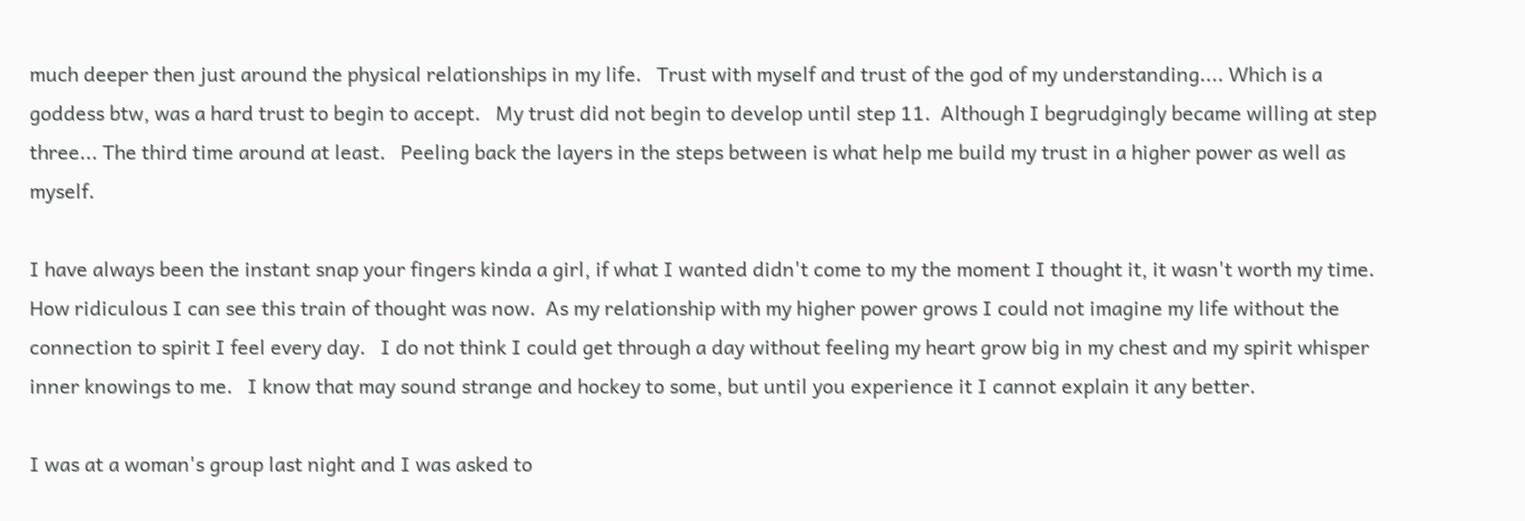much deeper then just around the physical relationships in my life.   Trust with myself and trust of the god of my understanding.... Which is a goddess btw, was a hard trust to begin to accept.   My trust did not begin to develop until step 11.  Although I begrudgingly became willing at step three... The third time around at least.   Peeling back the layers in the steps between is what help me build my trust in a higher power as well as myself.

I have always been the instant snap your fingers kinda a girl, if what I wanted didn't come to my the moment I thought it, it wasn't worth my time.   How ridiculous I can see this train of thought was now.  As my relationship with my higher power grows I could not imagine my life without the connection to spirit I feel every day.   I do not think I could get through a day without feeling my heart grow big in my chest and my spirit whisper inner knowings to me.   I know that may sound strange and hockey to some, but until you experience it I cannot explain it any better.

I was at a woman's group last night and I was asked to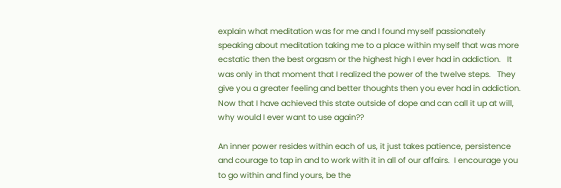explain what meditation was for me and I found myself passionately speaking about meditation taking me to a place within myself that was more ecstatic then the best orgasm or the highest high I ever had in addiction.   It was only in that moment that I realized the power of the twelve steps.   They give you a greater feeling and better thoughts then you ever had in addiction.   Now that I have achieved this state outside of dope and can call it up at will, why would I ever want to use again??

An inner power resides within each of us, it just takes patience, persistence and courage to tap in and to work with it in all of our affairs.  I encourage you to go within and find yours, be the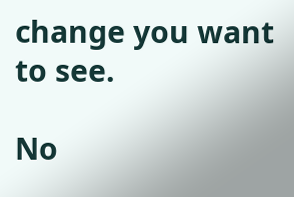change you want to see.

No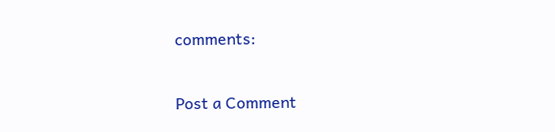comments:

Post a Comment